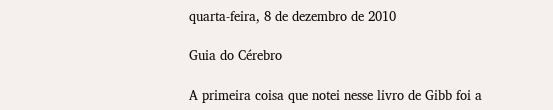quarta-feira, 8 de dezembro de 2010

Guia do Cérebro

A primeira coisa que notei nesse livro de Gibb foi a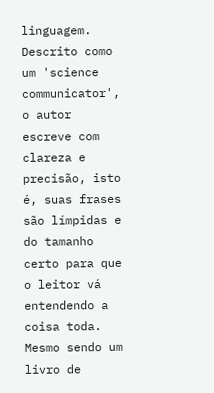linguagem. Descrito como um 'science communicator', o autor escreve com clareza e precisão, isto é, suas frases são límpidas e do tamanho certo para que o leitor vá entendendo a coisa toda. Mesmo sendo um livro de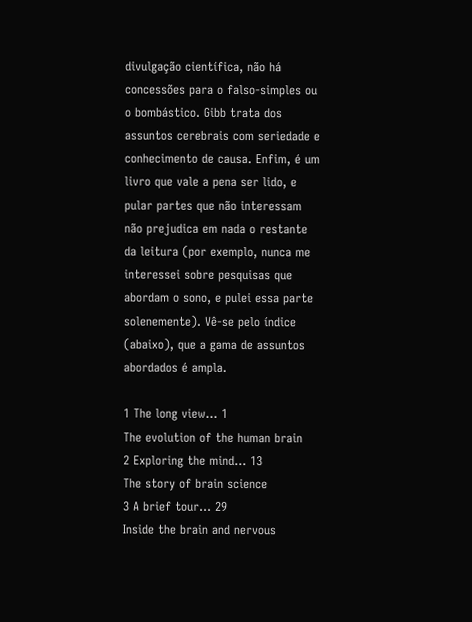divulgação científica, não há concessões para o falso-simples ou o bombástico. Gibb trata dos assuntos cerebrais com seriedade e conhecimento de causa. Enfim, é um livro que vale a pena ser lido, e pular partes que não interessam não prejudica em nada o restante da leitura (por exemplo, nunca me interessei sobre pesquisas que abordam o sono, e pulei essa parte solenemente). Vê-se pelo índice (abaixo), que a gama de assuntos abordados é ampla.

1 The long view... 1
The evolution of the human brain
2 Exploring the mind… 13
The story of brain science
3 A brief tour… 29
Inside the brain and nervous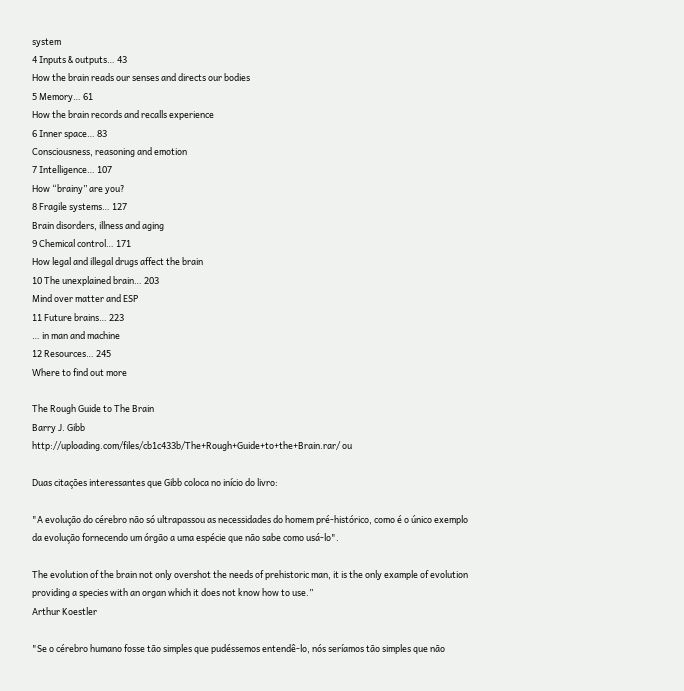system
4 Inputs & outputs… 43
How the brain reads our senses and directs our bodies
5 Memory… 61
How the brain records and recalls experience
6 Inner space… 83
Consciousness, reasoning and emotion
7 Intelligence… 107
How “brainy” are you?
8 Fragile systems… 127
Brain disorders, illness and aging
9 Chemical control… 171
How legal and illegal drugs affect the brain
10 The unexplained brain… 203
Mind over matter and ESP
11 Future brains… 223
… in man and machine
12 Resources… 245
Where to find out more

The Rough Guide to The Brain
Barry J. Gibb
http://uploading.com/files/cb1c433b/The+Rough+Guide+to+the+Brain.rar/ ou

Duas citações interessantes que Gibb coloca no início do livro:

"A evolução do cérebro não só ultrapassou as necessidades do homem pré-histórico, como é o único exemplo da evolução fornecendo um órgão a uma espécie que não sabe como usá-lo".

The evolution of the brain not only overshot the needs of prehistoric man, it is the only example of evolution providing a species with an organ which it does not know how to use.”
Arthur Koestler

"Se o cérebro humano fosse tão simples que pudéssemos entendê-lo, nós seríamos tão simples que não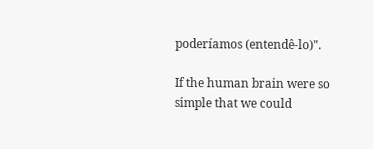poderíamos (entendê-lo)".

If the human brain were so simple that we could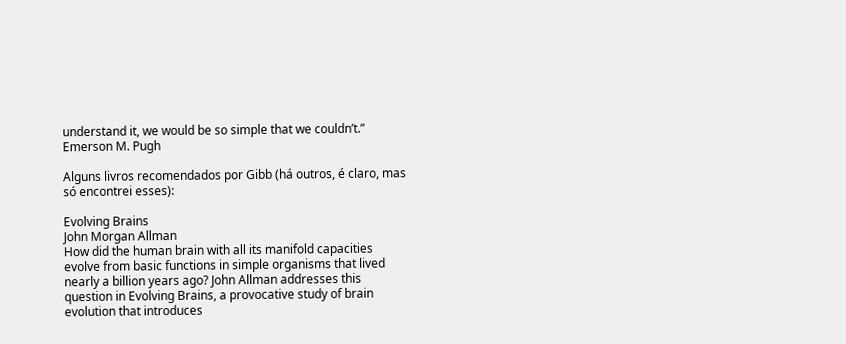understand it, we would be so simple that we couldn’t.”
Emerson M. Pugh

Alguns livros recomendados por Gibb (há outros, é claro, mas só encontrei esses):

Evolving Brains
John Morgan Allman
How did the human brain with all its manifold capacities evolve from basic functions in simple organisms that lived nearly a billion years ago? John Allman addresses this question in Evolving Brains, a provocative study of brain evolution that introduces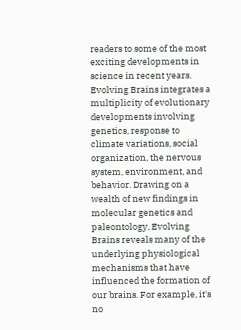readers to some of the most exciting developments in science in recent years. Evolving Brains integrates a multiplicity of evolutionary developments involving genetics, response to climate variations, social organization, the nervous system, environment, and behavior. Drawing on a wealth of new findings in molecular genetics and paleontology, Evolving Brains reveals many of the underlying physiological mechanisms that have influenced the formation of our brains. For example, it's no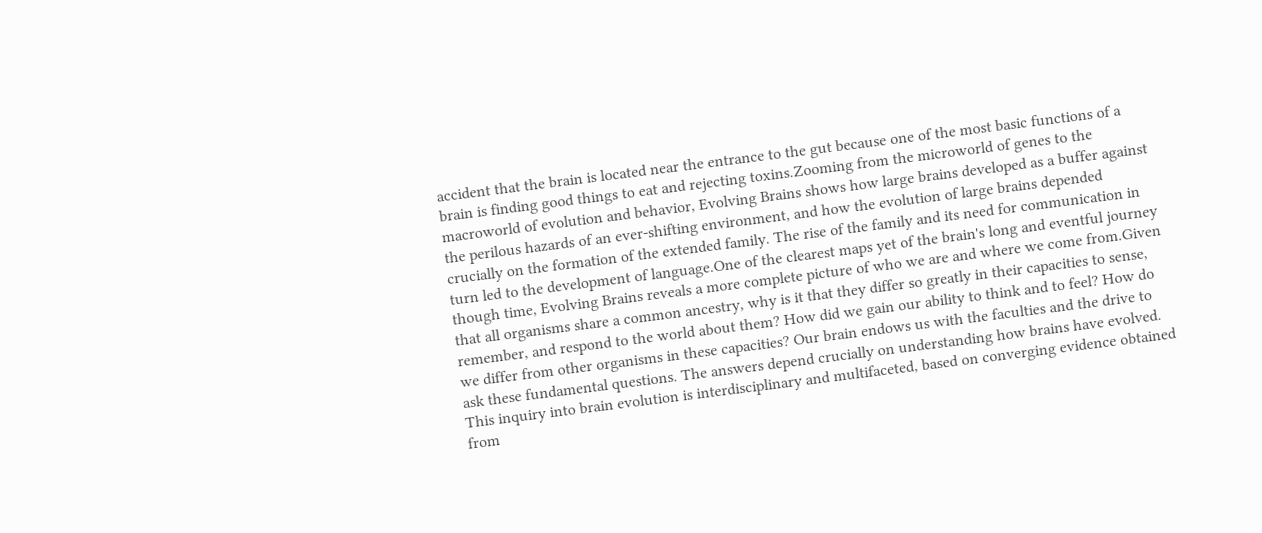accident that the brain is located near the entrance to the gut because one of the most basic functions of a brain is finding good things to eat and rejecting toxins.Zooming from the microworld of genes to the macroworld of evolution and behavior, Evolving Brains shows how large brains developed as a buffer against the perilous hazards of an ever-shifting environment, and how the evolution of large brains depended crucially on the formation of the extended family. The rise of the family and its need for communication in turn led to the development of language.One of the clearest maps yet of the brain's long and eventful journey though time, Evolving Brains reveals a more complete picture of who we are and where we come from.Given that all organisms share a common ancestry, why is it that they differ so greatly in their capacities to sense, remember, and respond to the world about them? How did we gain our ability to think and to feel? How do we differ from other organisms in these capacities? Our brain endows us with the faculties and the drive to ask these fundamental questions. The answers depend crucially on understanding how brains have evolved. This inquiry into brain evolution is interdisciplinary and multifaceted, based on converging evidence obtained from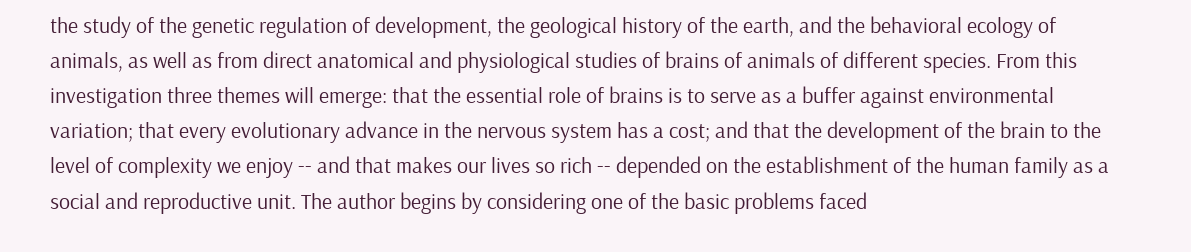the study of the genetic regulation of development, the geological history of the earth, and the behavioral ecology of animals, as well as from direct anatomical and physiological studies of brains of animals of different species. From this investigation three themes will emerge: that the essential role of brains is to serve as a buffer against environmental variation; that every evolutionary advance in the nervous system has a cost; and that the development of the brain to the level of complexity we enjoy -- and that makes our lives so rich -- depended on the establishment of the human family as a social and reproductive unit. The author begins by considering one of the basic problems faced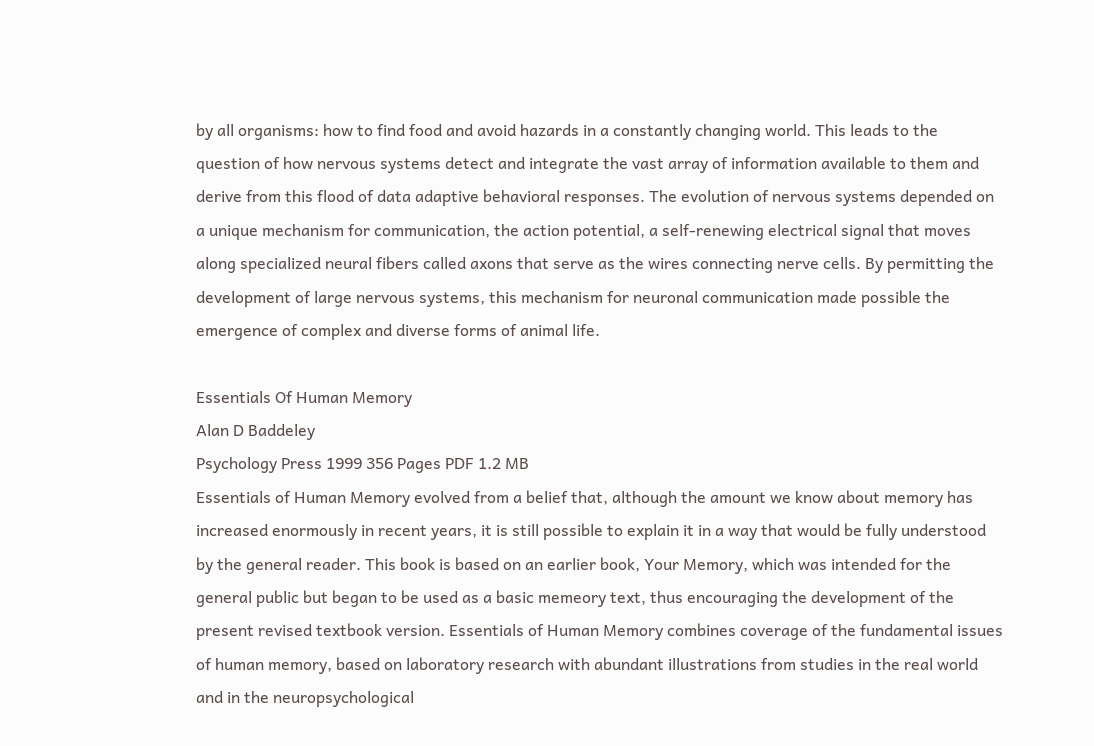by all organisms: how to find food and avoid hazards in a constantly changing world. This leads to the question of how nervous systems detect and integrate the vast array of information available to them and derive from this flood of data adaptive behavioral responses. The evolution of nervous systems depended on a unique mechanism for communication, the action potential, a self-renewing electrical signal that moves along specialized neural fibers called axons that serve as the wires connecting nerve cells. By permitting the development of large nervous systems, this mechanism for neuronal communication made possible the emergence of complex and diverse forms of animal life.

Essentials Of Human Memory
Alan D Baddeley
Psychology Press 1999 356 Pages PDF 1.2 MB
Essentials of Human Memory evolved from a belief that, although the amount we know about memory has increased enormously in recent years, it is still possible to explain it in a way that would be fully understood by the general reader. This book is based on an earlier book, Your Memory, which was intended for the general public but began to be used as a basic memeory text, thus encouraging the development of the present revised textbook version. Essentials of Human Memory combines coverage of the fundamental issues of human memory, based on laboratory research with abundant illustrations from studies in the real world and in the neuropsychological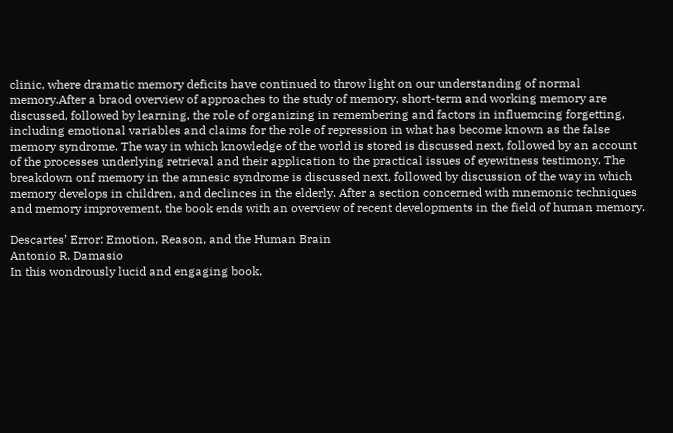clinic, where dramatic memory deficits have continued to throw light on our understanding of normal memory.After a braod overview of approaches to the study of memory, short-term and working memory are discussed, followed by learning, the role of organizing in remembering and factors in influemcing forgetting, including emotional variables and claims for the role of repression in what has become known as the false memory syndrome. The way in which knowledge of the world is stored is discussed next, followed by an account of the processes underlying retrieval and their application to the practical issues of eyewitness testimony. The breakdown onf memory in the amnesic syndrome is discussed next, followed by discussion of the way in which memory develops in children, and declinces in the elderly. After a section concerned with mnemonic techniques and memory improvement, the book ends with an overview of recent developments in the field of human memory.

Descartes’ Error: Emotion, Reason, and the Human Brain
Antonio R. Damasio
In this wondrously lucid and engaging book,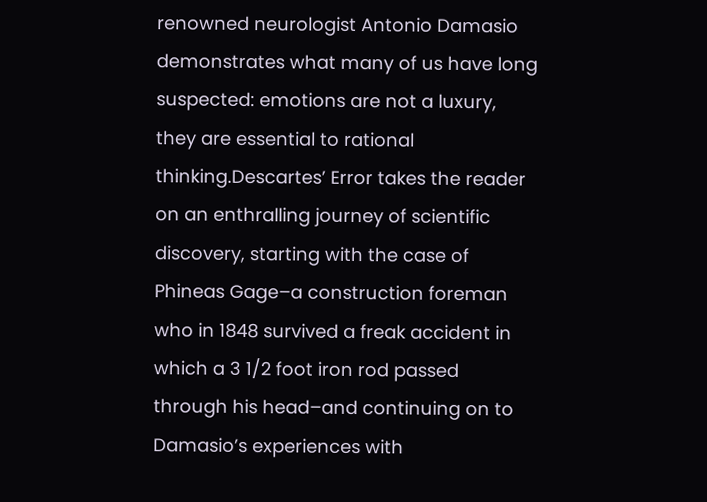renowned neurologist Antonio Damasio demonstrates what many of us have long suspected: emotions are not a luxury, they are essential to rational thinking.Descartes’ Error takes the reader on an enthralling journey of scientific discovery, starting with the case of Phineas Gage–a construction foreman who in 1848 survived a freak accident in which a 3 1/2 foot iron rod passed through his head–and continuing on to Damasio’s experiences with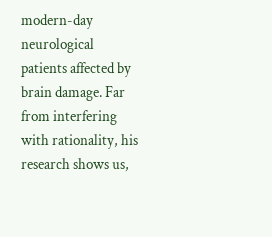modern-day neurological patients affected by brain damage. Far from interfering with rationality, his research shows us,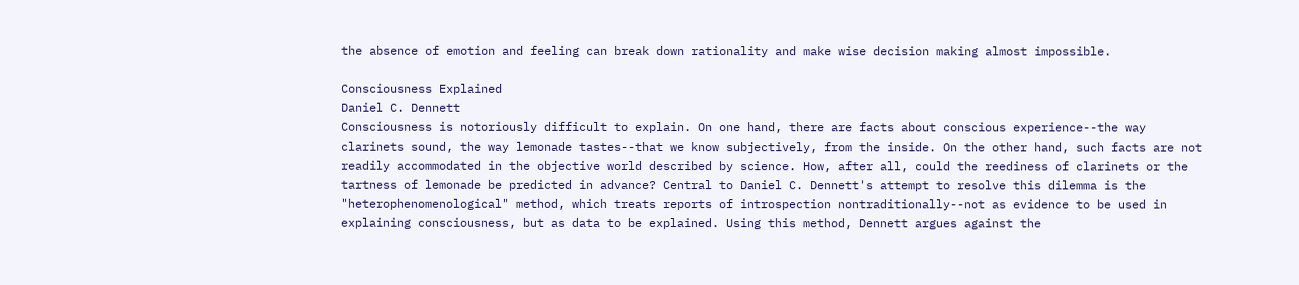the absence of emotion and feeling can break down rationality and make wise decision making almost impossible.

Consciousness Explained
Daniel C. Dennett
Consciousness is notoriously difficult to explain. On one hand, there are facts about conscious experience--the way clarinets sound, the way lemonade tastes--that we know subjectively, from the inside. On the other hand, such facts are not readily accommodated in the objective world described by science. How, after all, could the reediness of clarinets or the tartness of lemonade be predicted in advance? Central to Daniel C. Dennett's attempt to resolve this dilemma is the "heterophenomenological" method, which treats reports of introspection nontraditionally--not as evidence to be used in explaining consciousness, but as data to be explained. Using this method, Dennett argues against the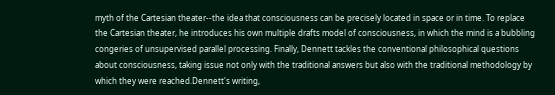myth of the Cartesian theater--the idea that consciousness can be precisely located in space or in time. To replace the Cartesian theater, he introduces his own multiple drafts model of consciousness, in which the mind is a bubbling congeries of unsupervised parallel processing. Finally, Dennett tackles the conventional philosophical questions about consciousness, taking issue not only with the traditional answers but also with the traditional methodology by which they were reached.Dennett's writing,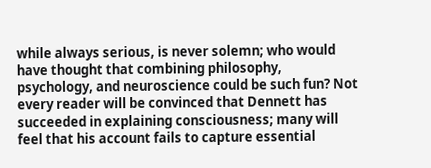while always serious, is never solemn; who would have thought that combining philosophy, psychology, and neuroscience could be such fun? Not every reader will be convinced that Dennett has succeeded in explaining consciousness; many will feel that his account fails to capture essential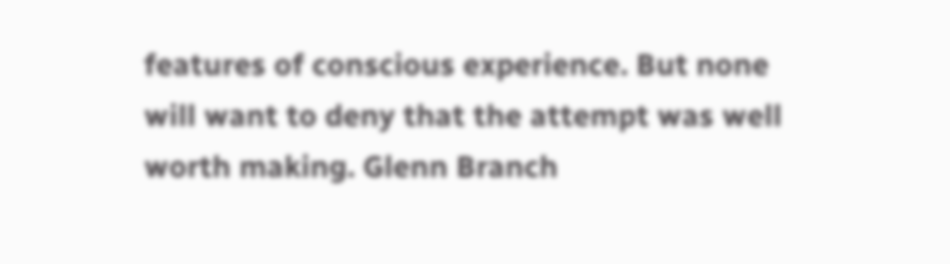features of conscious experience. But none will want to deny that the attempt was well worth making. Glenn Branch